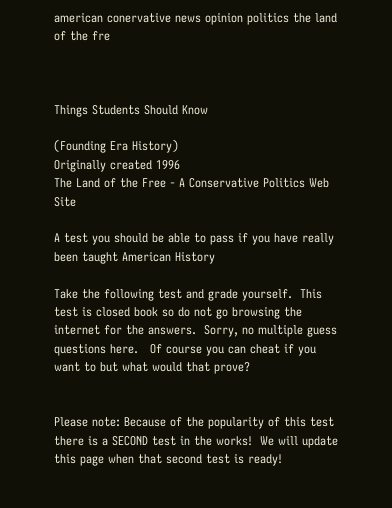american conervative news opinion politics the land of the fre



Things Students Should Know

(Founding Era History)
Originally created 1996
The Land of the Free - A Conservative Politics Web Site

A test you should be able to pass if you have really been taught American History

Take the following test and grade yourself.  This test is closed book so do not go browsing the internet for the answers.  Sorry, no multiple guess questions here.   Of course you can cheat if you want to but what would that prove?


Please note: Because of the popularity of this test there is a SECOND test in the works!  We will update this page when that second test is ready!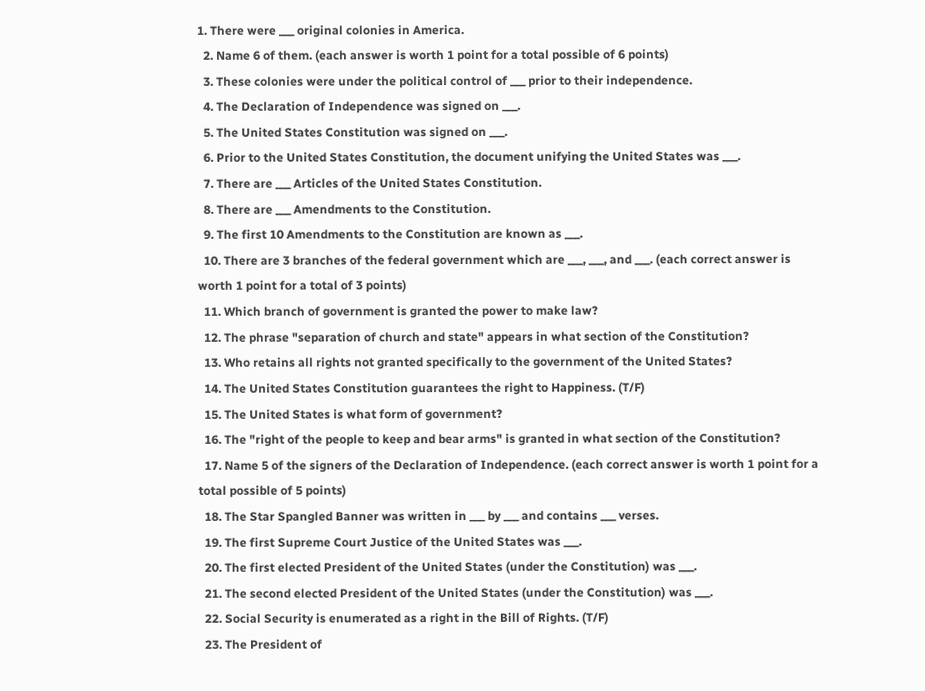1. There were ___ original colonies in America.
  2. Name 6 of them. (each answer is worth 1 point for a total possible of 6 points)
  3. These colonies were under the political control of ___ prior to their independence.
  4. The Declaration of Independence was signed on ___.
  5. The United States Constitution was signed on ___.
  6. Prior to the United States Constitution, the document unifying the United States was ___.
  7. There are ___ Articles of the United States Constitution.
  8. There are ___ Amendments to the Constitution.
  9. The first 10 Amendments to the Constitution are known as ___.
  10. There are 3 branches of the federal government which are ___, ___, and ___. (each correct answer is worth 1 point for a total of 3 points)
  11. Which branch of government is granted the power to make law?
  12. The phrase "separation of church and state" appears in what section of the Constitution?
  13. Who retains all rights not granted specifically to the government of the United States?
  14. The United States Constitution guarantees the right to Happiness. (T/F)
  15. The United States is what form of government?
  16. The "right of the people to keep and bear arms" is granted in what section of the Constitution?
  17. Name 5 of the signers of the Declaration of Independence. (each correct answer is worth 1 point for a total possible of 5 points)
  18. The Star Spangled Banner was written in ___ by ___ and contains ___ verses.
  19. The first Supreme Court Justice of the United States was ___.
  20. The first elected President of the United States (under the Constitution) was ___.
  21. The second elected President of the United States (under the Constitution) was ___.
  22. Social Security is enumerated as a right in the Bill of Rights. (T/F)
  23. The President of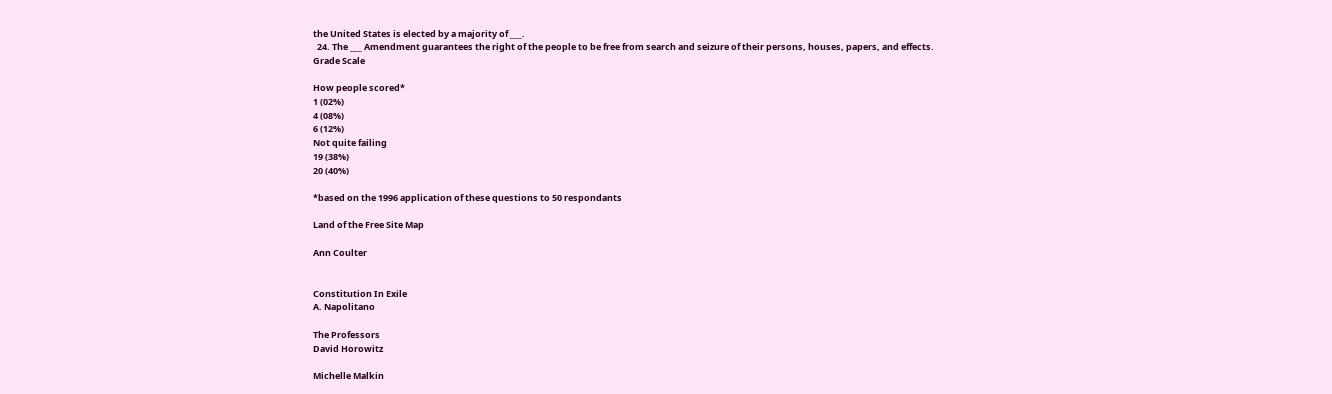the United States is elected by a majority of ___.
  24. The ___ Amendment guarantees the right of the people to be free from search and seizure of their persons, houses, papers, and effects.
Grade Scale

How people scored*
1 (02%)
4 (08%)
6 (12%)
Not quite failing
19 (38%)
20 (40%)

*based on the 1996 application of these questions to 50 respondants

Land of the Free Site Map

Ann Coulter


Constitution In Exile
A. Napolitano

The Professors
David Horowitz

Michelle Malkin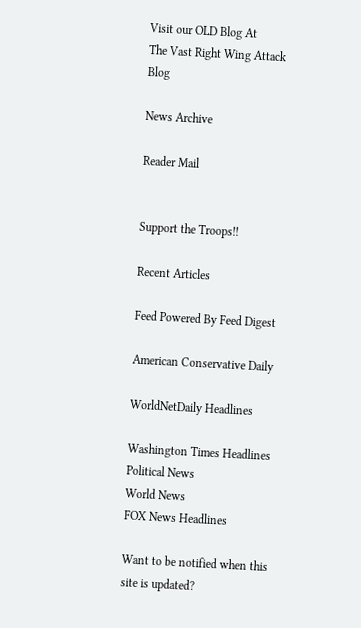Visit our OLD Blog At
The Vast Right Wing Attack Blog

News Archive

Reader Mail


Support the Troops!!

Recent Articles

Feed Powered By Feed Digest

American Conservative Daily

WorldNetDaily Headlines

Washington Times Headlines
Political News
World News
FOX News Headlines

Want to be notified when this site is updated?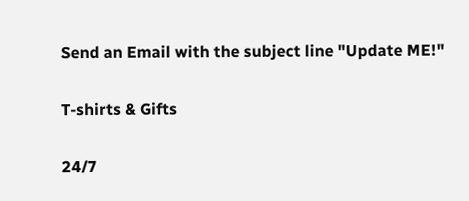Send an Email with the subject line "Update ME!"

T-shirts & Gifts

24/7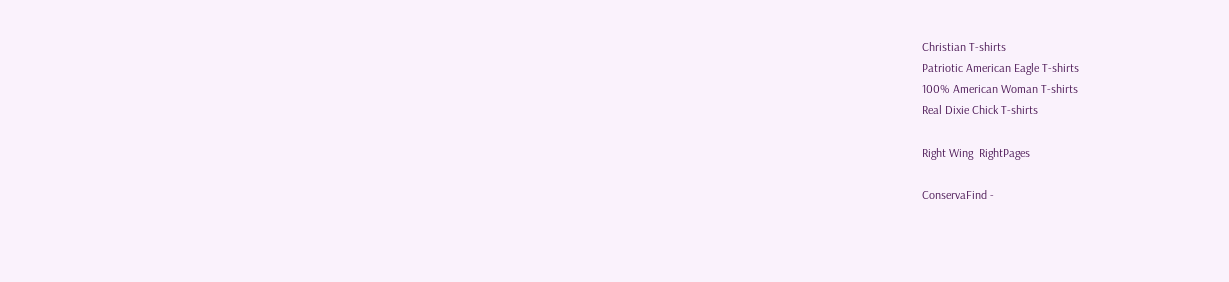Christian T-shirts
Patriotic American Eagle T-shirts
100% American Woman T-shirts
Real Dixie Chick T-shirts

Right Wing  RightPages

ConservaFind -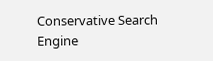Conservative Search Engine